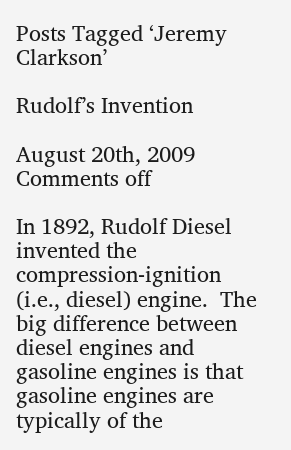Posts Tagged ‘Jeremy Clarkson’

Rudolf’s Invention

August 20th, 2009 Comments off

In 1892, Rudolf Diesel invented the compression-ignition (i.e., diesel) engine.  The big difference between diesel engines and gasoline engines is that gasoline engines are typically of the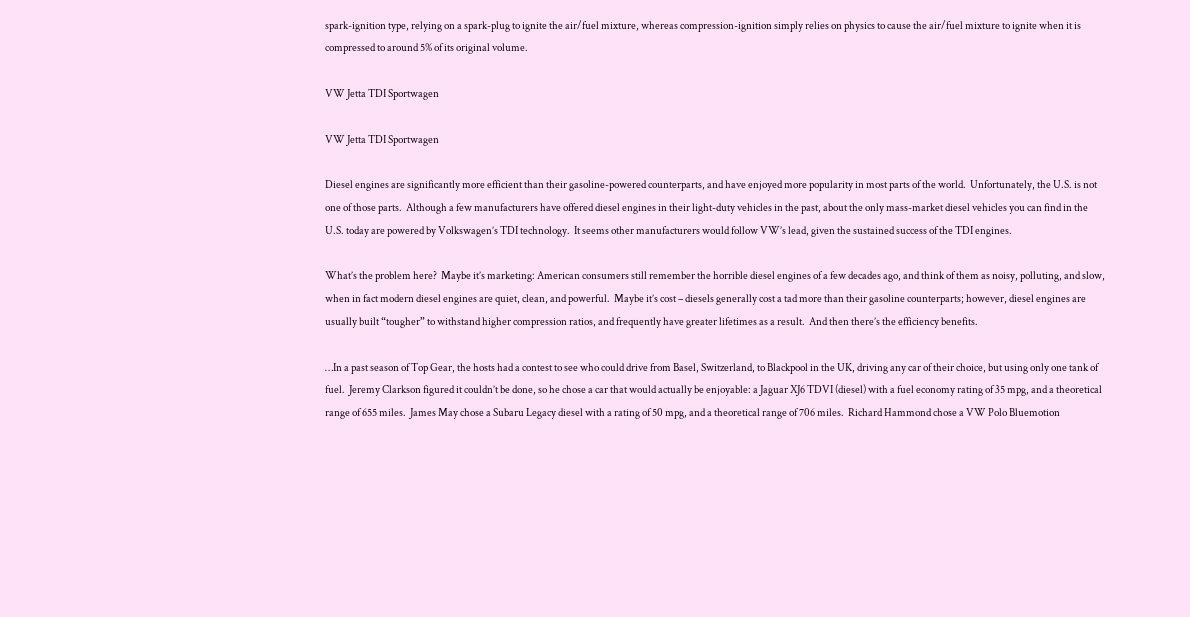spark-ignition type, relying on a spark-plug to ignite the air/fuel mixture, whereas compression-ignition simply relies on physics to cause the air/fuel mixture to ignite when it is compressed to around 5% of its original volume.

VW Jetta TDI Sportwagen

VW Jetta TDI Sportwagen

Diesel engines are significantly more efficient than their gasoline-powered counterparts, and have enjoyed more popularity in most parts of the world.  Unfortunately, the U.S. is not one of those parts.  Although a few manufacturers have offered diesel engines in their light-duty vehicles in the past, about the only mass-market diesel vehicles you can find in the U.S. today are powered by Volkswagen’s TDI technology.  It seems other manufacturers would follow VW’s lead, given the sustained success of the TDI engines.

What’s the problem here?  Maybe it’s marketing: American consumers still remember the horrible diesel engines of a few decades ago, and think of them as noisy, polluting, and slow, when in fact modern diesel engines are quiet, clean, and powerful.  Maybe it’s cost – diesels generally cost a tad more than their gasoline counterparts; however, diesel engines are usually built “tougher” to withstand higher compression ratios, and frequently have greater lifetimes as a result.  And then there’s the efficiency benefits.

…In a past season of Top Gear, the hosts had a contest to see who could drive from Basel, Switzerland, to Blackpool in the UK, driving any car of their choice, but using only one tank of fuel.  Jeremy Clarkson figured it couldn’t be done, so he chose a car that would actually be enjoyable: a Jaguar XJ6 TDVI (diesel) with a fuel economy rating of 35 mpg, and a theoretical range of 655 miles.  James May chose a Subaru Legacy diesel with a rating of 50 mpg, and a theoretical range of 706 miles.  Richard Hammond chose a VW Polo Bluemotion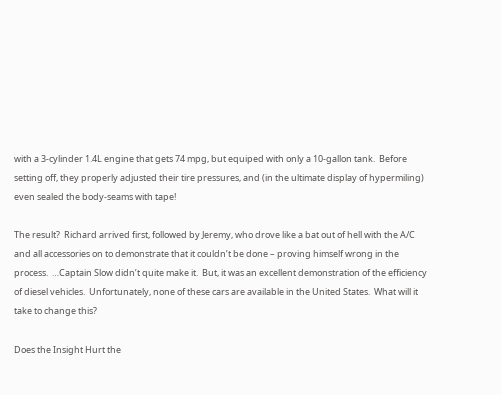with a 3-cylinder 1.4L engine that gets 74 mpg, but equiped with only a 10-gallon tank.  Before setting off, they properly adjusted their tire pressures, and (in the ultimate display of hypermiling) even sealed the body-seams with tape!

The result?  Richard arrived first, followed by Jeremy, who drove like a bat out of hell with the A/C and all accessories on to demonstrate that it couldn’t be done – proving himself wrong in the process.  …Captain Slow didn’t quite make it.  But, it was an excellent demonstration of the efficiency of diesel vehicles.  Unfortunately, none of these cars are available in the United States.  What will it take to change this?

Does the Insight Hurt the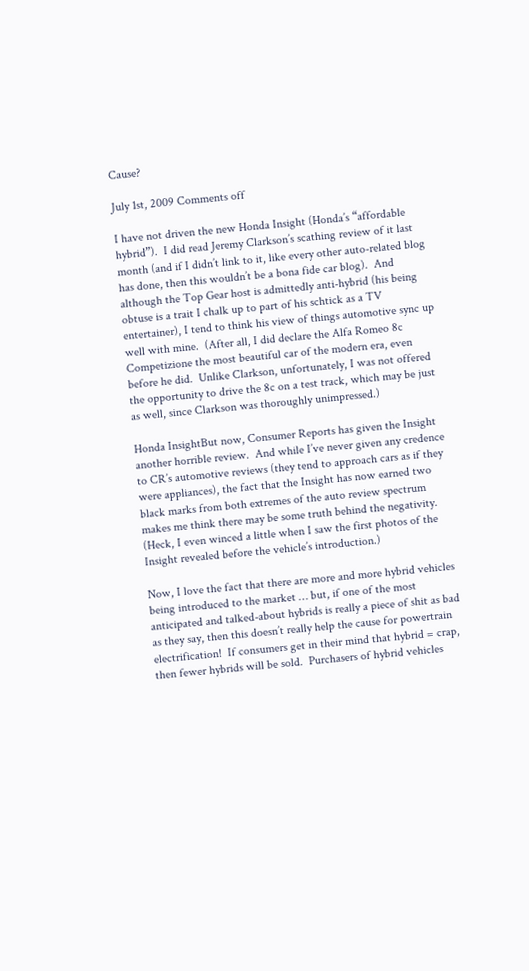Cause?

July 1st, 2009 Comments off

I have not driven the new Honda Insight (Honda’s “affordable hybrid”).  I did read Jeremy Clarkson’s scathing review of it last month (and if I didn’t link to it, like every other auto-related blog has done, then this wouldn’t be a bona fide car blog).  And although the Top Gear host is admittedly anti-hybrid (his being obtuse is a trait I chalk up to part of his schtick as a TV entertainer), I tend to think his view of things automotive sync up well with mine.  (After all, I did declare the Alfa Romeo 8c Competizione the most beautiful car of the modern era, even before he did.  Unlike Clarkson, unfortunately, I was not offered the opportunity to drive the 8c on a test track, which may be just as well, since Clarkson was thoroughly unimpressed.)

Honda InsightBut now, Consumer Reports has given the Insight another horrible review.  And while I’ve never given any credence to CR’s automotive reviews (they tend to approach cars as if they were appliances), the fact that the Insight has now earned two black marks from both extremes of the auto review spectrum makes me think there may be some truth behind the negativity.  (Heck, I even winced a little when I saw the first photos of the Insight revealed before the vehicle’s introduction.)

Now, I love the fact that there are more and more hybrid vehicles being introduced to the market … but, if one of the most anticipated and talked-about hybrids is really a piece of shit as bad as they say, then this doesn’t really help the cause for powertrain electrification!  If consumers get in their mind that hybrid = crap, then fewer hybrids will be sold.  Purchasers of hybrid vehicles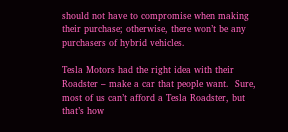should not have to compromise when making their purchase; otherwise, there won’t be any purchasers of hybrid vehicles.

Tesla Motors had the right idea with their Roadster – make a car that people want.  Sure, most of us can’t afford a Tesla Roadster, but that’s how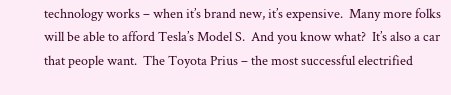technology works – when it’s brand new, it’s expensive.  Many more folks will be able to afford Tesla’s Model S.  And you know what?  It’s also a car that people want.  The Toyota Prius – the most successful electrified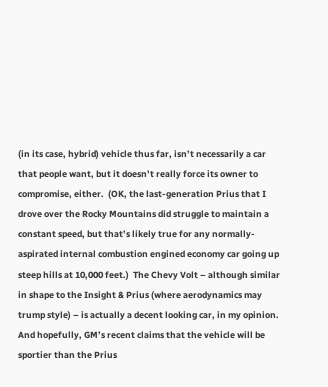(in its case, hybrid) vehicle thus far, isn’t necessarily a car that people want, but it doesn’t really force its owner to compromise, either.  (OK, the last-generation Prius that I drove over the Rocky Mountains did struggle to maintain a constant speed, but that’s likely true for any normally-aspirated internal combustion engined economy car going up steep hills at 10,000 feet.)  The Chevy Volt – although similar in shape to the Insight & Prius (where aerodynamics may trump style) – is actually a decent looking car, in my opinion.  And hopefully, GM’s recent claims that the vehicle will be sportier than the Prius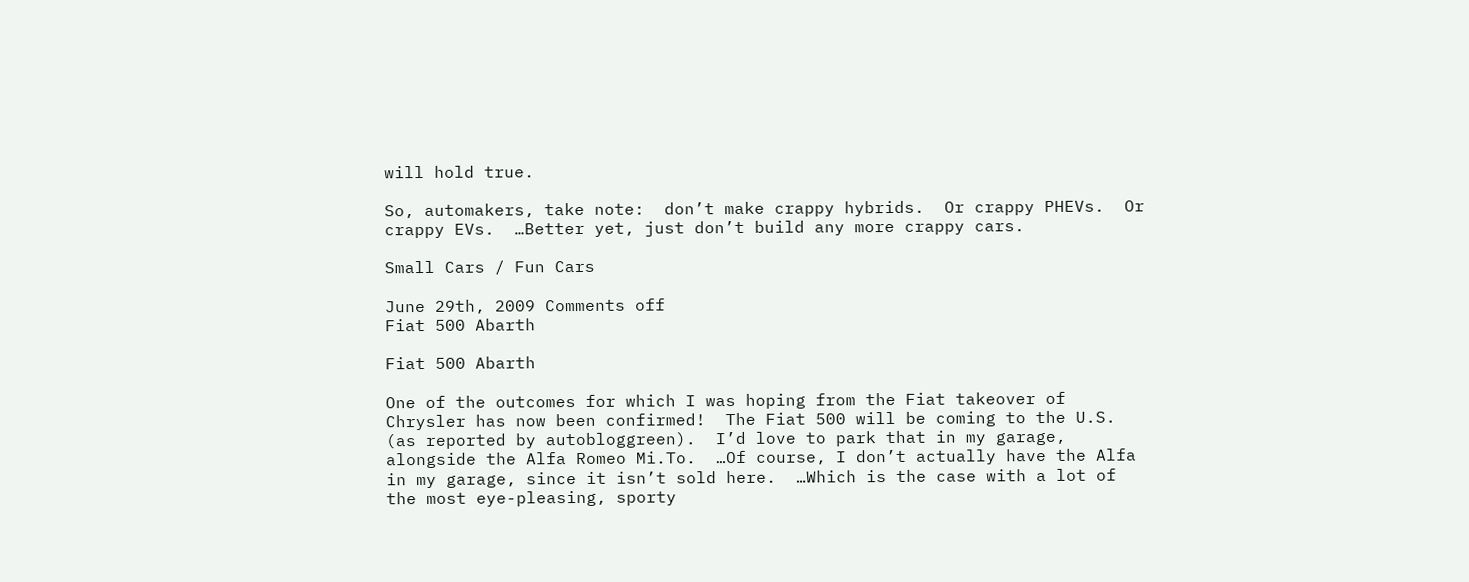will hold true.

So, automakers, take note:  don’t make crappy hybrids.  Or crappy PHEVs.  Or crappy EVs.  …Better yet, just don’t build any more crappy cars.

Small Cars / Fun Cars

June 29th, 2009 Comments off
Fiat 500 Abarth

Fiat 500 Abarth

One of the outcomes for which I was hoping from the Fiat takeover of Chrysler has now been confirmed!  The Fiat 500 will be coming to the U.S. (as reported by autobloggreen).  I’d love to park that in my garage, alongside the Alfa Romeo Mi.To.  …Of course, I don’t actually have the Alfa in my garage, since it isn’t sold here.  …Which is the case with a lot of the most eye-pleasing, sporty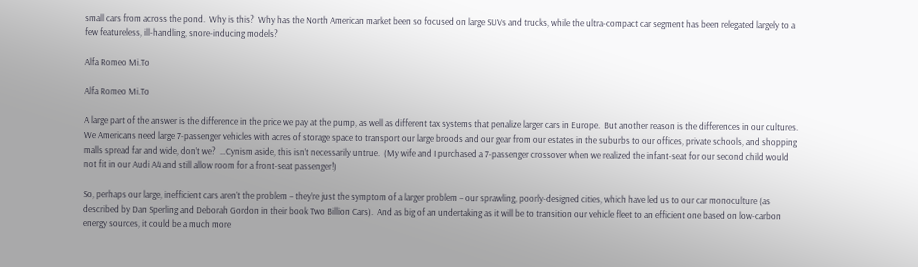small cars from across the pond.  Why is this?  Why has the North American market been so focused on large SUVs and trucks, while the ultra-compact car segment has been relegated largely to a few featureless, ill-handling, snore-inducing models?

Alfa Romeo Mi.To

Alfa Romeo Mi.To

A large part of the answer is the difference in the price we pay at the pump, as well as different tax systems that penalize larger cars in Europe.  But another reason is the differences in our cultures.  We Americans need large 7-passenger vehicles with acres of storage space to transport our large broods and our gear from our estates in the suburbs to our offices, private schools, and shopping malls spread far and wide, don’t we?  …Cynism aside, this isn’t necessarily untrue.  (My wife and I purchased a 7-passenger crossover when we realized the infant-seat for our second child would not fit in our Audi A4 and still allow room for a front-seat passenger!)

So, perhaps our large, inefficient cars aren’t the problem – they’re just the symptom of a larger problem – our sprawling, poorly-designed cities, which have led us to our car monoculture (as described by Dan Sperling and Deborah Gordon in their book Two Billion Cars).  And as big of an undertaking as it will be to transition our vehicle fleet to an efficient one based on low-carbon energy sources, it could be a much more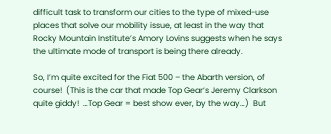difficult task to transform our cities to the type of mixed-use places that solve our mobility issue, at least in the way that Rocky Mountain Institute’s Amory Lovins suggests when he says the ultimate mode of transport is being there already.

So, I’m quite excited for the Fiat 500 – the Abarth version, of course!  (This is the car that made Top Gear‘s Jeremy Clarkson quite giddy!  …Top Gear = best show ever, by the way…)  But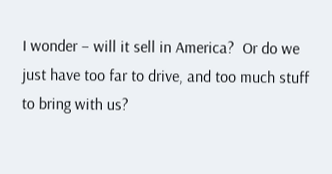I wonder – will it sell in America?  Or do we just have too far to drive, and too much stuff to bring with us?